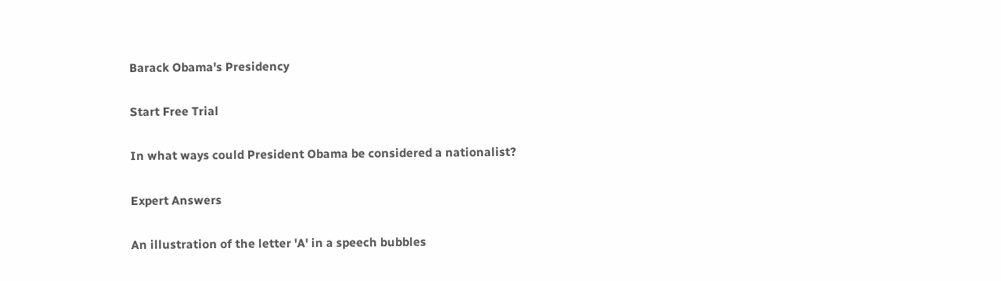Barack Obama's Presidency

Start Free Trial

In what ways could President Obama be considered a nationalist?

Expert Answers

An illustration of the letter 'A' in a speech bubbles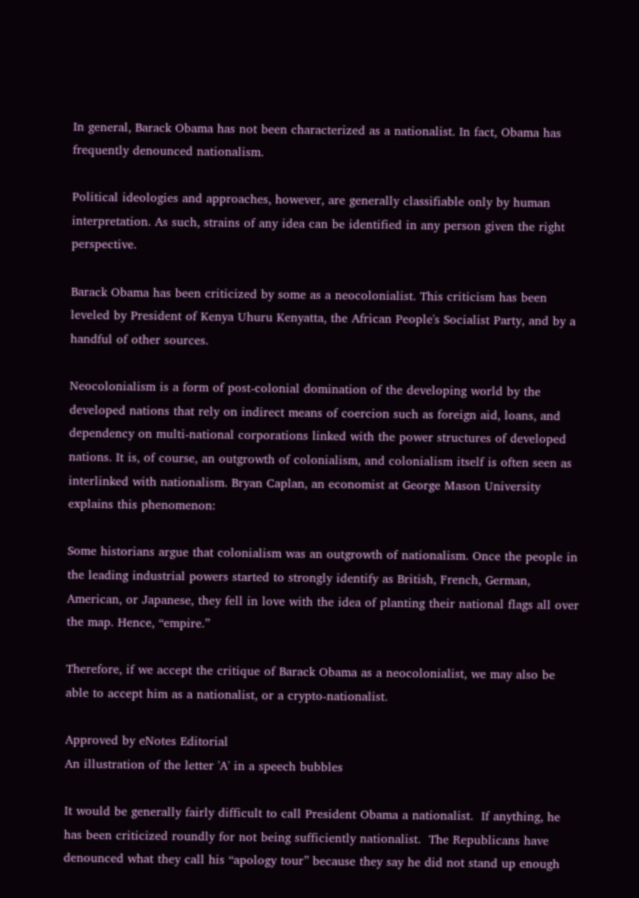In general, Barack Obama has not been characterized as a nationalist. In fact, Obama has frequently denounced nationalism.

Political ideologies and approaches, however, are generally classifiable only by human interpretation. As such, strains of any idea can be identified in any person given the right perspective.

Barack Obama has been criticized by some as a neocolonialist. This criticism has been leveled by President of Kenya Uhuru Kenyatta, the African People's Socialist Party, and by a handful of other sources.

Neocolonialism is a form of post-colonial domination of the developing world by the developed nations that rely on indirect means of coercion such as foreign aid, loans, and dependency on multi-national corporations linked with the power structures of developed nations. It is, of course, an outgrowth of colonialism, and colonialism itself is often seen as interlinked with nationalism. Bryan Caplan, an economist at George Mason University explains this phenomenon:

Some historians argue that colonialism was an outgrowth of nationalism. Once the people in the leading industrial powers started to strongly identify as British, French, German, American, or Japanese, they fell in love with the idea of planting their national flags all over the map. Hence, “empire.”

Therefore, if we accept the critique of Barack Obama as a neocolonialist, we may also be able to accept him as a nationalist, or a crypto-nationalist.

Approved by eNotes Editorial
An illustration of the letter 'A' in a speech bubbles

It would be generally fairly difficult to call President Obama a nationalist.  If anything, he has been criticized roundly for not being sufficiently nationalist.  The Republicans have denounced what they call his “apology tour” because they say he did not stand up enough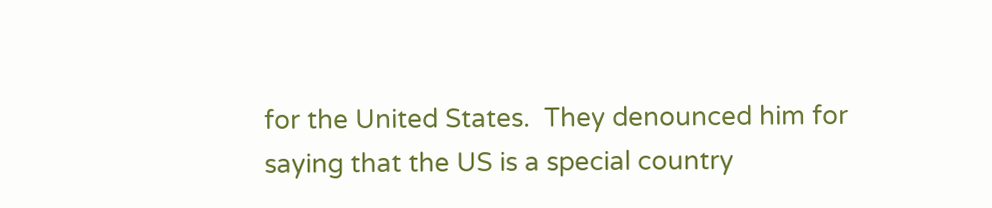for the United States.  They denounced him for saying that the US is a special country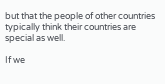but that the people of other countries typically think their countries are special as well.

If we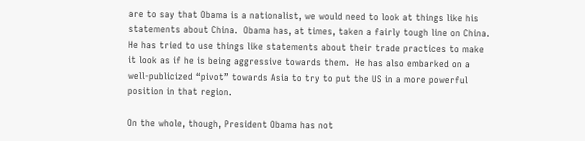are to say that Obama is a nationalist, we would need to look at things like his statements about China.  Obama has, at times, taken a fairly tough line on China.  He has tried to use things like statements about their trade practices to make it look as if he is being aggressive towards them.  He has also embarked on a well-publicized “pivot” towards Asia to try to put the US in a more powerful position in that region.

On the whole, though, President Obama has not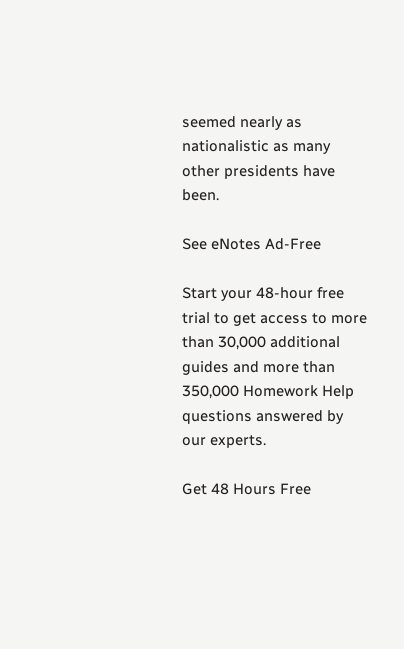seemed nearly as nationalistic as many other presidents have been.

See eNotes Ad-Free

Start your 48-hour free trial to get access to more than 30,000 additional guides and more than 350,000 Homework Help questions answered by our experts.

Get 48 Hours Free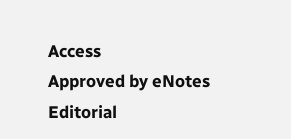Access
Approved by eNotes Editorial